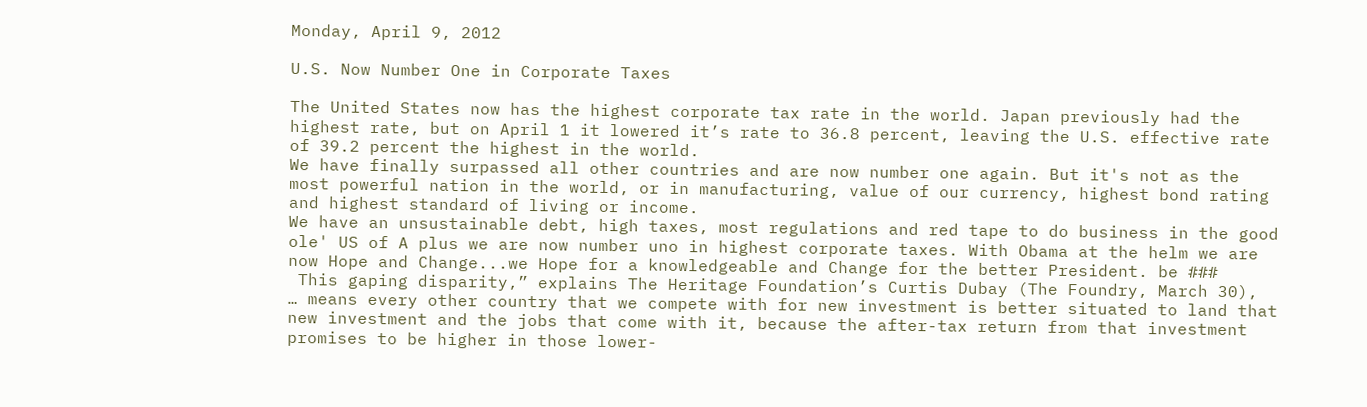Monday, April 9, 2012

U.S. Now Number One in Corporate Taxes

The United States now has the highest corporate tax rate in the world. Japan previously had the highest rate, but on April 1 it lowered it’s rate to 36.8 percent, leaving the U.S. effective rate of 39.2 percent the highest in the world.
We have finally surpassed all other countries and are now number one again. But it's not as the most powerful nation in the world, or in manufacturing, value of our currency, highest bond rating and highest standard of living or income.
We have an unsustainable debt, high taxes, most regulations and red tape to do business in the good ole' US of A plus we are now number uno in highest corporate taxes. With Obama at the helm we are now Hope and Change...we Hope for a knowledgeable and Change for the better President. be ###
 This gaping disparity,” explains The Heritage Foundation’s Curtis Dubay (The Foundry, March 30),
… means every other country that we compete with for new investment is better situated to land that new investment and the jobs that come with it, because the after-tax return from that investment promises to be higher in those lower-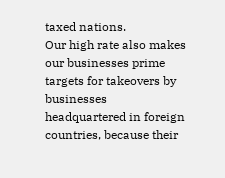taxed nations.
Our high rate also makes our businesses prime targets for takeovers by businesses headquartered in foreign countries, because their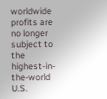worldwide profits are no longer subject to the highest-in-the-world U.S.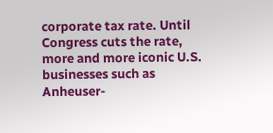corporate tax rate. Until Congress cuts the rate, more and more iconic U.S. businesses such as Anheuser-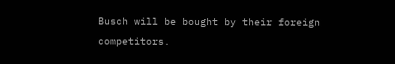Busch will be bought by their foreign competitors.